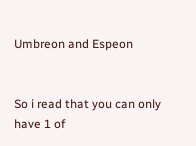Umbreon and Espeon


So i read that you can only have 1 of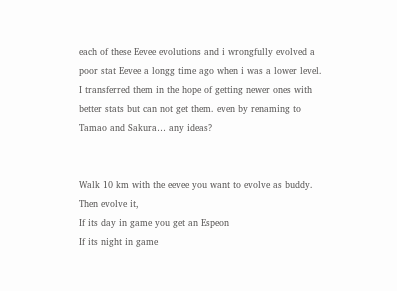each of these Eevee evolutions and i wrongfully evolved a poor stat Eevee a longg time ago when i was a lower level. I transferred them in the hope of getting newer ones with better stats but can not get them. even by renaming to Tamao and Sakura… any ideas?


Walk 10 km with the eevee you want to evolve as buddy.
Then evolve it,
If its day in game you get an Espeon
If its night in game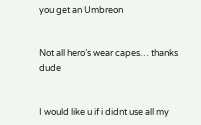you get an Umbreon


Not all hero’s wear capes… thanks dude


I would like u if i didnt use all my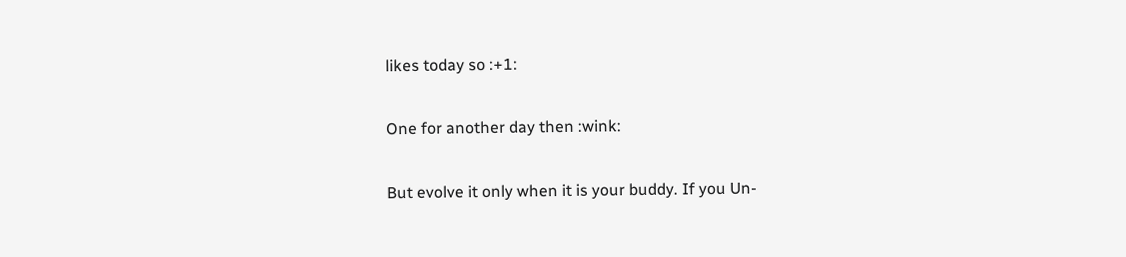likes today so :+1:


One for another day then :wink:


But evolve it only when it is your buddy. If you Un-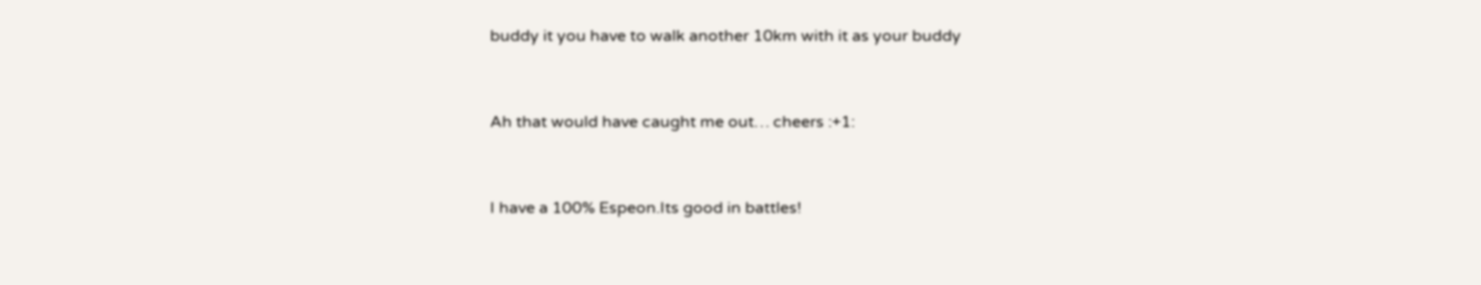buddy it you have to walk another 10km with it as your buddy


Ah that would have caught me out… cheers :+1:


I have a 100% Espeon.Its good in battles!